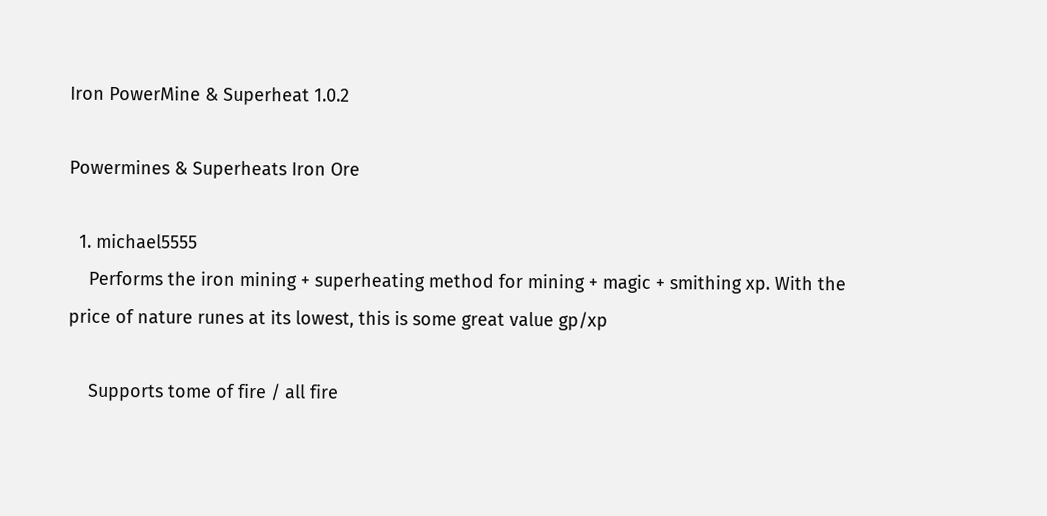Iron PowerMine & Superheat 1.0.2

Powermines & Superheats Iron Ore

  1. michael5555
    Performs the iron mining + superheating method for mining + magic + smithing xp. With the price of nature runes at its lowest, this is some great value gp/xp

    Supports tome of fire / all fire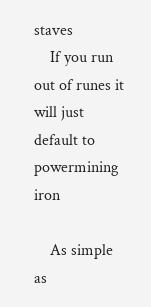staves
    If you run out of runes it will just default to powermining iron

    As simple as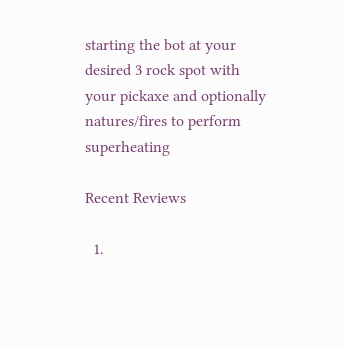starting the bot at your desired 3 rock spot with your pickaxe and optionally natures/fires to perform superheating

Recent Reviews

  1.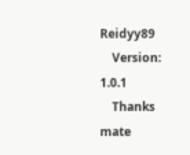Reidyy89
    Version: 1.0.1
    Thanks mate